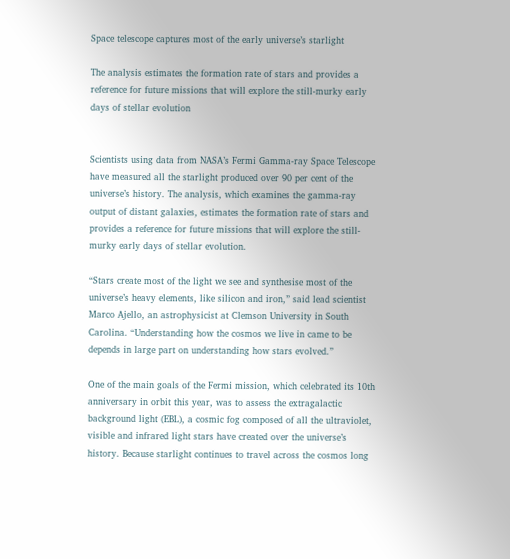Space telescope captures most of the early universe’s starlight

The analysis estimates the formation rate of stars and provides a reference for future missions that will explore the still-murky early days of stellar evolution


Scientists using data from NASA’s Fermi Gamma-ray Space Telescope have measured all the starlight produced over 90 per cent of the universe’s history. The analysis, which examines the gamma-ray output of distant galaxies, estimates the formation rate of stars and provides a reference for future missions that will explore the still-murky early days of stellar evolution.

“Stars create most of the light we see and synthesise most of the universe’s heavy elements, like silicon and iron,” said lead scientist Marco Ajello, an astrophysicist at Clemson University in South Carolina. “Understanding how the cosmos we live in came to be depends in large part on understanding how stars evolved.”

One of the main goals of the Fermi mission, which celebrated its 10th anniversary in orbit this year, was to assess the extragalactic background light (EBL), a cosmic fog composed of all the ultraviolet, visible and infrared light stars have created over the universe’s history. Because starlight continues to travel across the cosmos long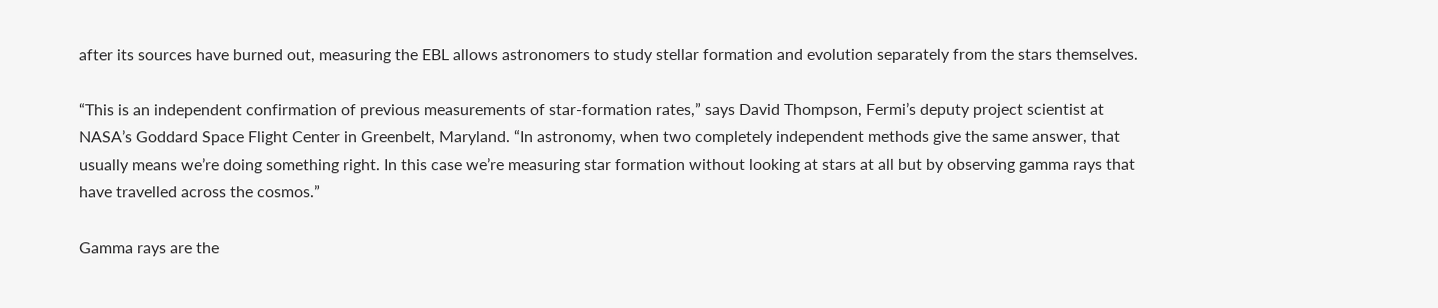after its sources have burned out, measuring the EBL allows astronomers to study stellar formation and evolution separately from the stars themselves.

“This is an independent confirmation of previous measurements of star-formation rates,” says David Thompson, Fermi’s deputy project scientist at NASA’s Goddard Space Flight Center in Greenbelt, Maryland. “In astronomy, when two completely independent methods give the same answer, that usually means we’re doing something right. In this case we’re measuring star formation without looking at stars at all but by observing gamma rays that have travelled across the cosmos.”

Gamma rays are the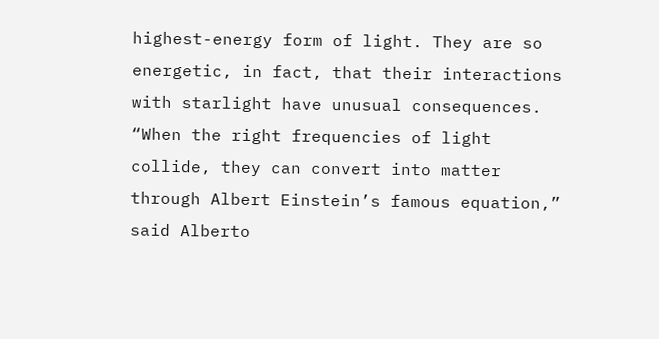highest-energy form of light. They are so energetic, in fact, that their interactions with starlight have unusual consequences. “When the right frequencies of light collide, they can convert into matter through Albert Einstein’s famous equation,” said Alberto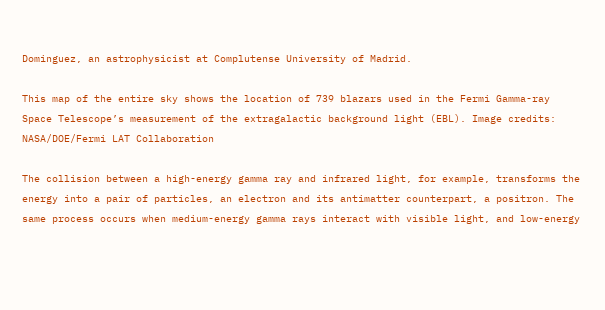Dominguez, an astrophysicist at Complutense University of Madrid.

This map of the entire sky shows the location of 739 blazars used in the Fermi Gamma-ray Space Telescope’s measurement of the extragalactic background light (EBL). Image credits: NASA/DOE/Fermi LAT Collaboration

The collision between a high-energy gamma ray and infrared light, for example, transforms the energy into a pair of particles, an electron and its antimatter counterpart, a positron. The same process occurs when medium-energy gamma rays interact with visible light, and low-energy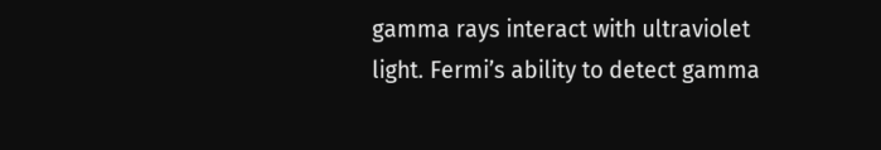gamma rays interact with ultraviolet light. Fermi’s ability to detect gamma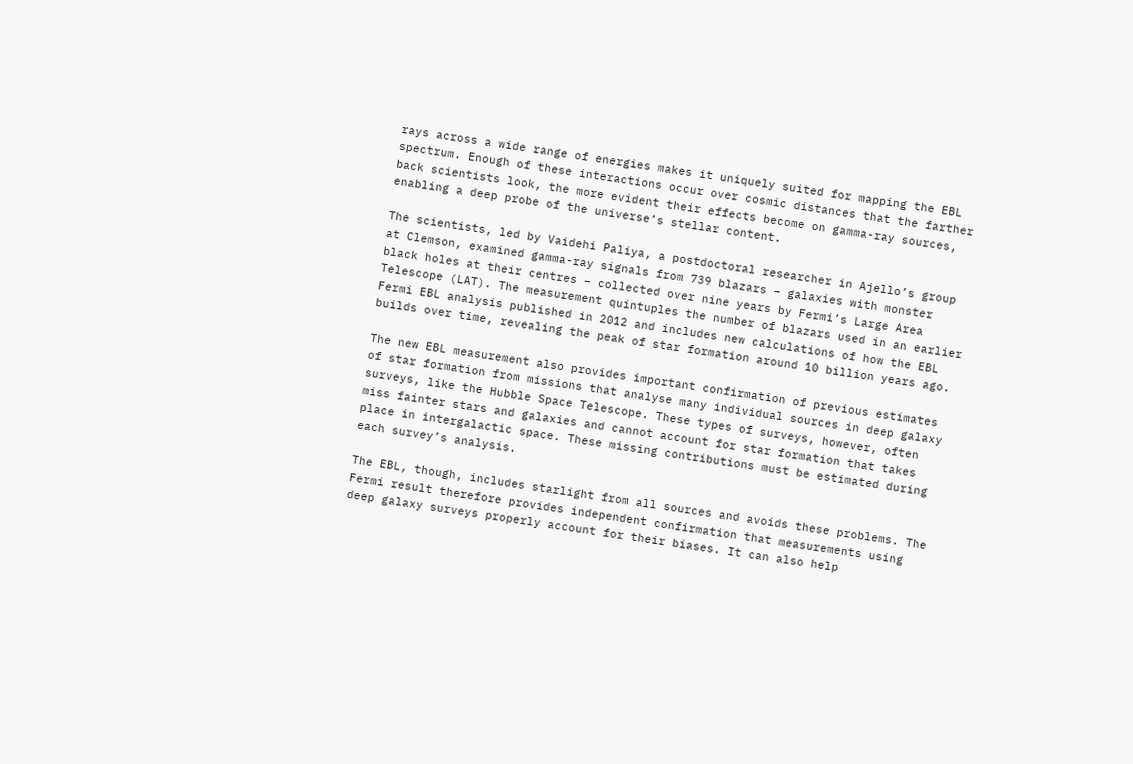rays across a wide range of energies makes it uniquely suited for mapping the EBL spectrum. Enough of these interactions occur over cosmic distances that the farther back scientists look, the more evident their effects become on gamma-ray sources, enabling a deep probe of the universe’s stellar content.

The scientists, led by Vaidehi Paliya, a postdoctoral researcher in Ajello’s group at Clemson, examined gamma-ray signals from 739 blazars – galaxies with monster black holes at their centres – collected over nine years by Fermi’s Large Area Telescope (LAT). The measurement quintuples the number of blazars used in an earlier Fermi EBL analysis published in 2012 and includes new calculations of how the EBL builds over time, revealing the peak of star formation around 10 billion years ago.

The new EBL measurement also provides important confirmation of previous estimates of star formation from missions that analyse many individual sources in deep galaxy surveys, like the Hubble Space Telescope. These types of surveys, however, often miss fainter stars and galaxies and cannot account for star formation that takes place in intergalactic space. These missing contributions must be estimated during each survey’s analysis.

The EBL, though, includes starlight from all sources and avoids these problems. The Fermi result therefore provides independent confirmation that measurements using deep galaxy surveys properly account for their biases. It can also help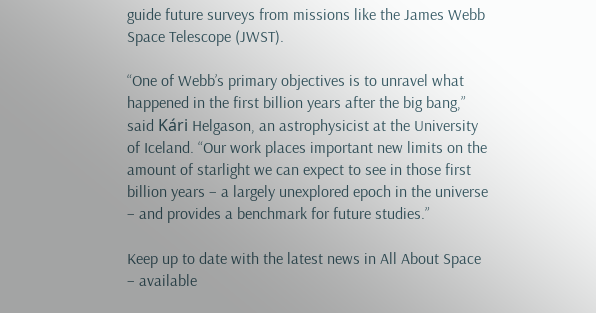guide future surveys from missions like the James Webb Space Telescope (JWST).

“One of Webb’s primary objectives is to unravel what happened in the first billion years after the big bang,” said Kári Helgason, an astrophysicist at the University of Iceland. “Our work places important new limits on the amount of starlight we can expect to see in those first billion years – a largely unexplored epoch in the universe – and provides a benchmark for future studies.”

Keep up to date with the latest news in All About Space – available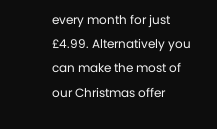every month for just £4.99. Alternatively you can make the most of our Christmas offer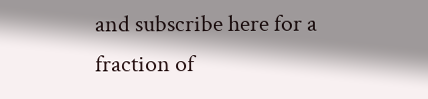and subscribe here for a fraction of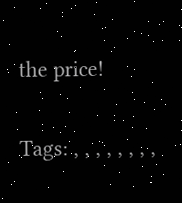the price!

Tags: , , , , , , , ,